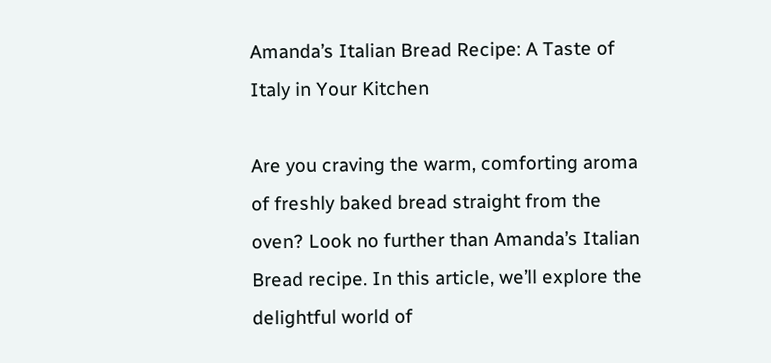Amanda’s Italian Bread Recipe: A Taste of Italy in Your Kitchen

Are you craving the warm, comforting aroma of freshly baked bread straight from the oven? Look no further than Amanda’s Italian Bread recipe. In this article, we’ll explore the delightful world of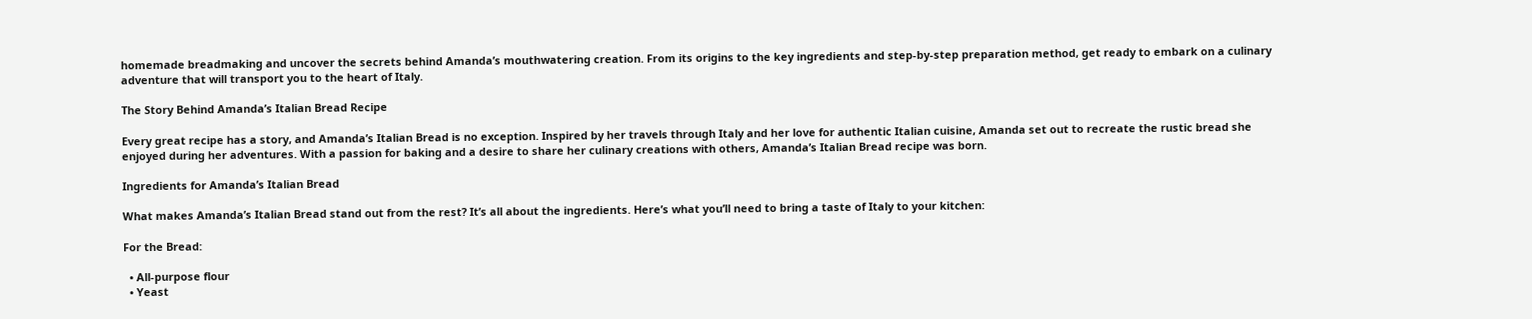homemade breadmaking and uncover the secrets behind Amanda’s mouthwatering creation. From its origins to the key ingredients and step-by-step preparation method, get ready to embark on a culinary adventure that will transport you to the heart of Italy.

The Story Behind Amanda’s Italian Bread Recipe

Every great recipe has a story, and Amanda’s Italian Bread is no exception. Inspired by her travels through Italy and her love for authentic Italian cuisine, Amanda set out to recreate the rustic bread she enjoyed during her adventures. With a passion for baking and a desire to share her culinary creations with others, Amanda’s Italian Bread recipe was born.

Ingredients for Amanda’s Italian Bread

What makes Amanda’s Italian Bread stand out from the rest? It’s all about the ingredients. Here’s what you’ll need to bring a taste of Italy to your kitchen:

For the Bread:

  • All-purpose flour
  • Yeast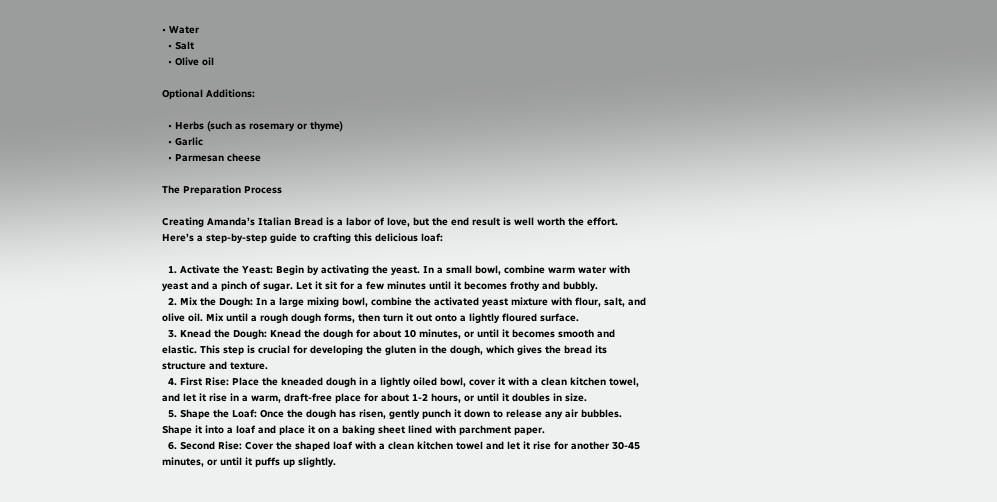• Water
  • Salt
  • Olive oil

Optional Additions:

  • Herbs (such as rosemary or thyme)
  • Garlic
  • Parmesan cheese

The Preparation Process

Creating Amanda’s Italian Bread is a labor of love, but the end result is well worth the effort. Here’s a step-by-step guide to crafting this delicious loaf:

  1. Activate the Yeast: Begin by activating the yeast. In a small bowl, combine warm water with yeast and a pinch of sugar. Let it sit for a few minutes until it becomes frothy and bubbly.
  2. Mix the Dough: In a large mixing bowl, combine the activated yeast mixture with flour, salt, and olive oil. Mix until a rough dough forms, then turn it out onto a lightly floured surface.
  3. Knead the Dough: Knead the dough for about 10 minutes, or until it becomes smooth and elastic. This step is crucial for developing the gluten in the dough, which gives the bread its structure and texture.
  4. First Rise: Place the kneaded dough in a lightly oiled bowl, cover it with a clean kitchen towel, and let it rise in a warm, draft-free place for about 1-2 hours, or until it doubles in size.
  5. Shape the Loaf: Once the dough has risen, gently punch it down to release any air bubbles. Shape it into a loaf and place it on a baking sheet lined with parchment paper.
  6. Second Rise: Cover the shaped loaf with a clean kitchen towel and let it rise for another 30-45 minutes, or until it puffs up slightly.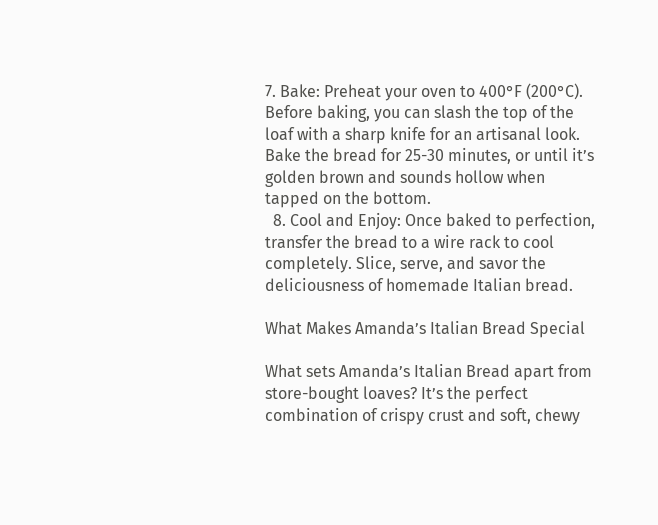7. Bake: Preheat your oven to 400°F (200°C). Before baking, you can slash the top of the loaf with a sharp knife for an artisanal look. Bake the bread for 25-30 minutes, or until it’s golden brown and sounds hollow when tapped on the bottom.
  8. Cool and Enjoy: Once baked to perfection, transfer the bread to a wire rack to cool completely. Slice, serve, and savor the deliciousness of homemade Italian bread.

What Makes Amanda’s Italian Bread Special

What sets Amanda’s Italian Bread apart from store-bought loaves? It’s the perfect combination of crispy crust and soft, chewy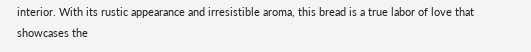interior. With its rustic appearance and irresistible aroma, this bread is a true labor of love that showcases the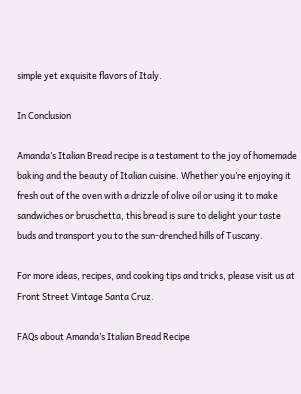simple yet exquisite flavors of Italy.

In Conclusion

Amanda’s Italian Bread recipe is a testament to the joy of homemade baking and the beauty of Italian cuisine. Whether you’re enjoying it fresh out of the oven with a drizzle of olive oil or using it to make sandwiches or bruschetta, this bread is sure to delight your taste buds and transport you to the sun-drenched hills of Tuscany.

For more ideas, recipes, and cooking tips and tricks, please visit us at Front Street Vintage Santa Cruz.

FAQs about Amanda’s Italian Bread Recipe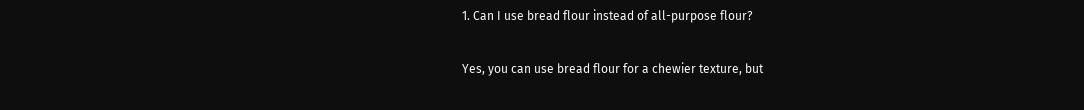1. Can I use bread flour instead of all-purpose flour?

Yes, you can use bread flour for a chewier texture, but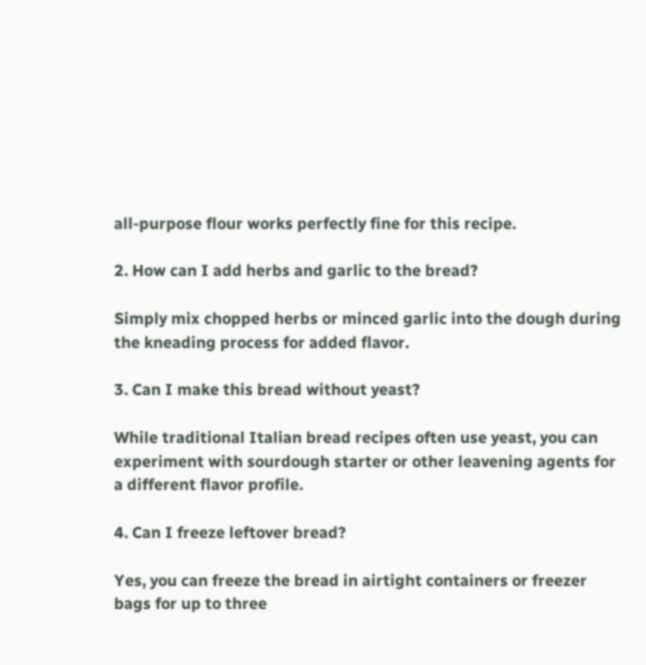all-purpose flour works perfectly fine for this recipe.

2. How can I add herbs and garlic to the bread?

Simply mix chopped herbs or minced garlic into the dough during the kneading process for added flavor.

3. Can I make this bread without yeast?

While traditional Italian bread recipes often use yeast, you can experiment with sourdough starter or other leavening agents for a different flavor profile.

4. Can I freeze leftover bread?

Yes, you can freeze the bread in airtight containers or freezer bags for up to three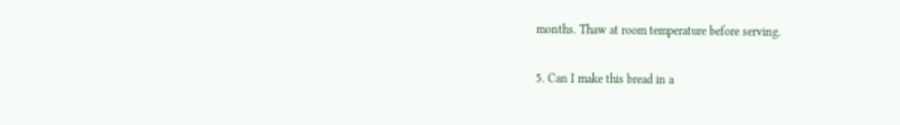months. Thaw at room temperature before serving.

5. Can I make this bread in a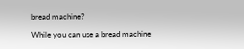bread machine?

While you can use a bread machine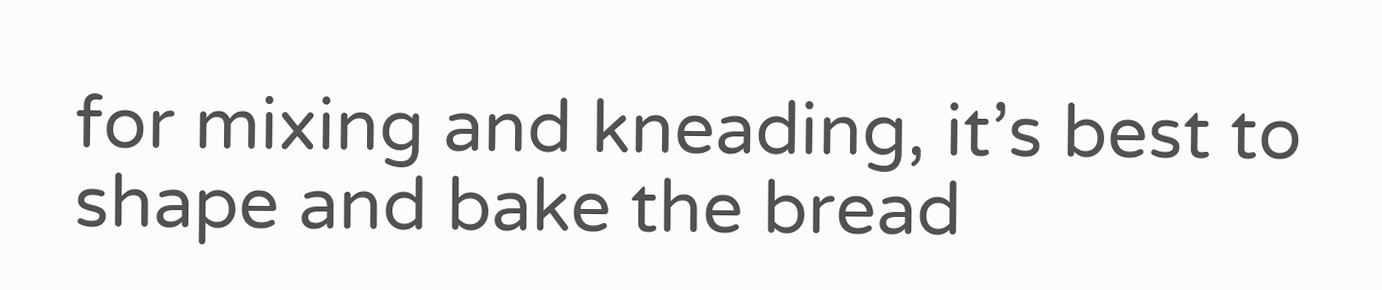for mixing and kneading, it’s best to shape and bake the bread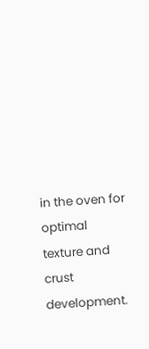in the oven for optimal texture and crust development.